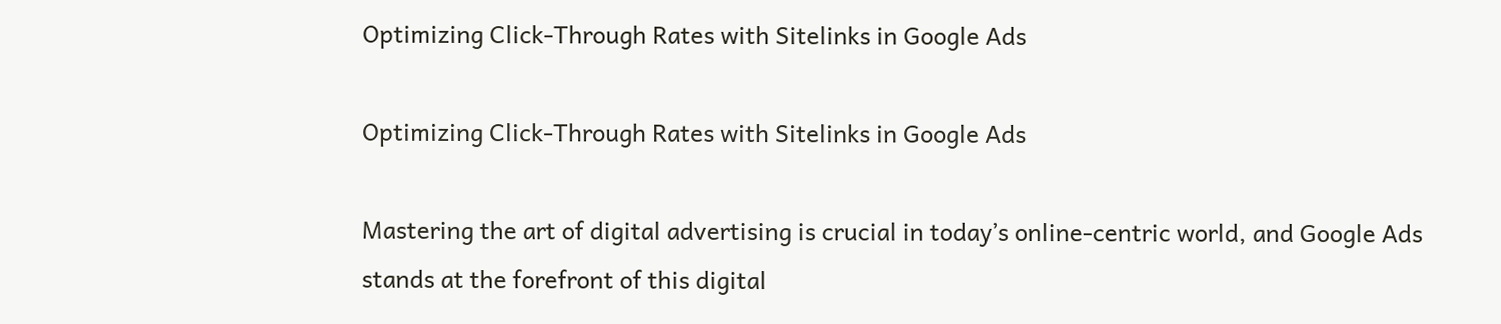Optimizing Click-Through Rates with Sitelinks in Google Ads

Optimizing Click-Through Rates with Sitelinks in Google Ads

Mastering the art of digital advertising is crucial in today’s online-centric world, and Google Ads stands at the forefront of this digital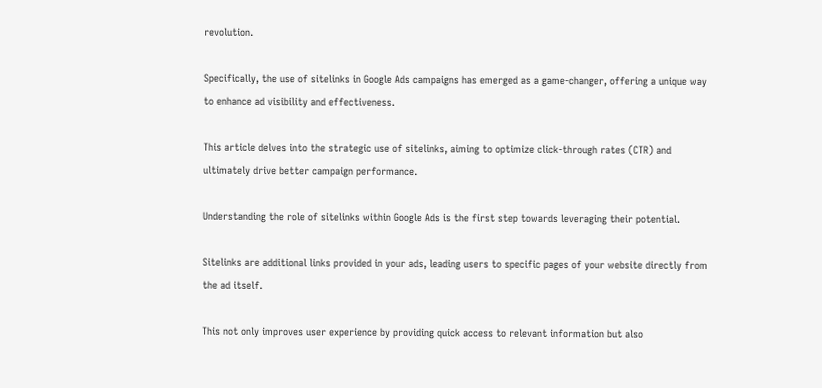revolution.

Specifically, the use of sitelinks in Google Ads campaigns has emerged as a game-changer, offering a unique way to enhance ad visibility and effectiveness.

This article delves into the strategic use of sitelinks, aiming to optimize click-through rates (CTR) and ultimately drive better campaign performance.

Understanding the role of sitelinks within Google Ads is the first step towards leveraging their potential.

Sitelinks are additional links provided in your ads, leading users to specific pages of your website directly from the ad itself.

This not only improves user experience by providing quick access to relevant information but also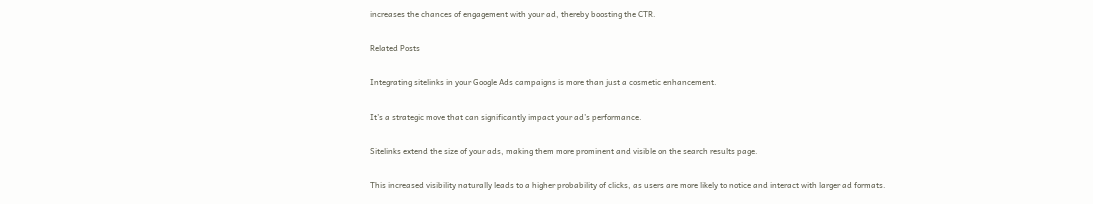increases the chances of engagement with your ad, thereby boosting the CTR.

Related Posts

Integrating sitelinks in your Google Ads campaigns is more than just a cosmetic enhancement.

It’s a strategic move that can significantly impact your ad’s performance.

Sitelinks extend the size of your ads, making them more prominent and visible on the search results page.

This increased visibility naturally leads to a higher probability of clicks, as users are more likely to notice and interact with larger ad formats.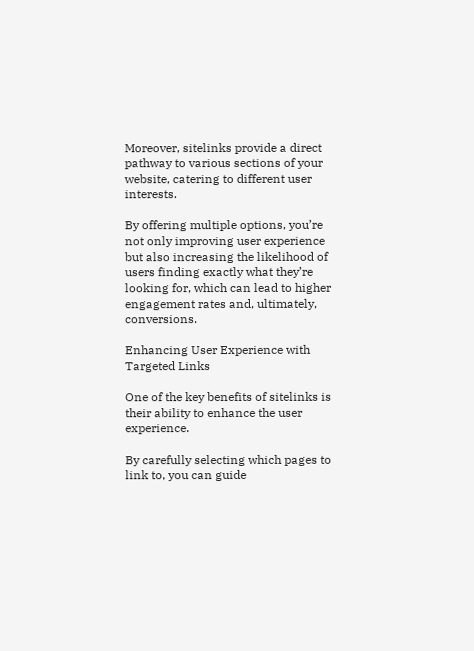Moreover, sitelinks provide a direct pathway to various sections of your website, catering to different user interests.

By offering multiple options, you’re not only improving user experience but also increasing the likelihood of users finding exactly what they’re looking for, which can lead to higher engagement rates and, ultimately, conversions.

Enhancing User Experience with Targeted Links

One of the key benefits of sitelinks is their ability to enhance the user experience.

By carefully selecting which pages to link to, you can guide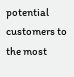potential customers to the most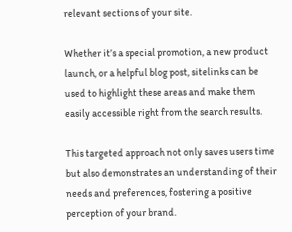relevant sections of your site.

Whether it’s a special promotion, a new product launch, or a helpful blog post, sitelinks can be used to highlight these areas and make them easily accessible right from the search results.

This targeted approach not only saves users time but also demonstrates an understanding of their needs and preferences, fostering a positive perception of your brand.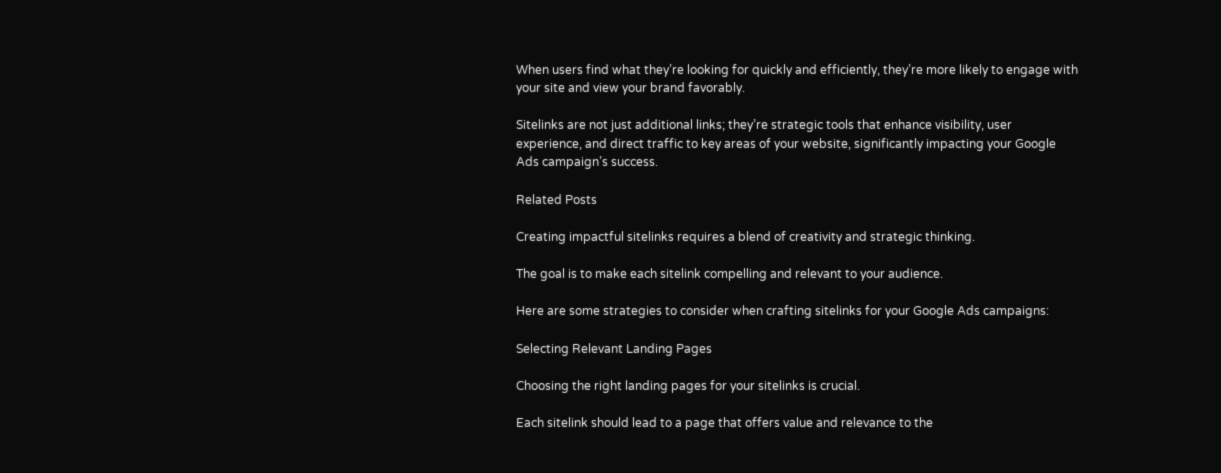When users find what they’re looking for quickly and efficiently, they’re more likely to engage with your site and view your brand favorably.

Sitelinks are not just additional links; they’re strategic tools that enhance visibility, user experience, and direct traffic to key areas of your website, significantly impacting your Google Ads campaign’s success.

Related Posts

Creating impactful sitelinks requires a blend of creativity and strategic thinking.

The goal is to make each sitelink compelling and relevant to your audience.

Here are some strategies to consider when crafting sitelinks for your Google Ads campaigns:

Selecting Relevant Landing Pages

Choosing the right landing pages for your sitelinks is crucial.

Each sitelink should lead to a page that offers value and relevance to the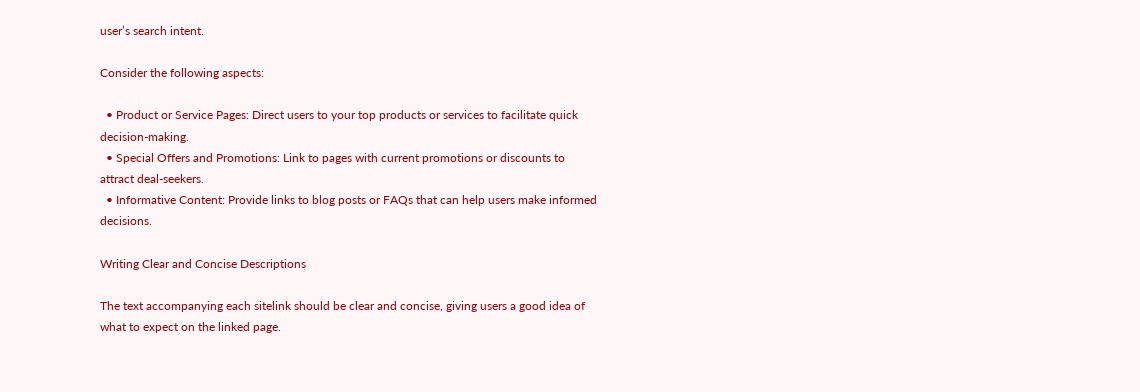user’s search intent.

Consider the following aspects:

  • Product or Service Pages: Direct users to your top products or services to facilitate quick decision-making.
  • Special Offers and Promotions: Link to pages with current promotions or discounts to attract deal-seekers.
  • Informative Content: Provide links to blog posts or FAQs that can help users make informed decisions.

Writing Clear and Concise Descriptions

The text accompanying each sitelink should be clear and concise, giving users a good idea of what to expect on the linked page.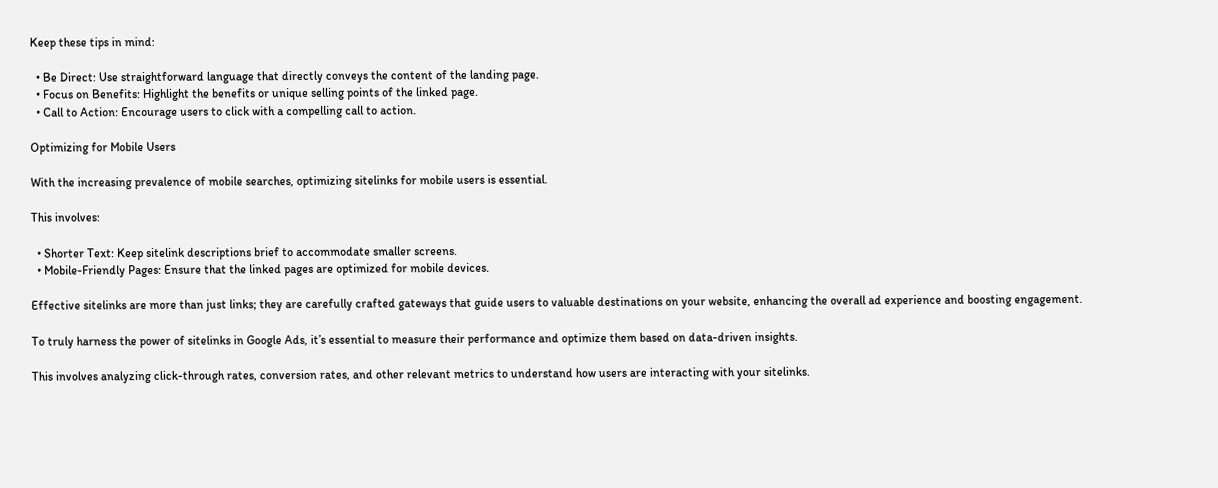Keep these tips in mind:

  • Be Direct: Use straightforward language that directly conveys the content of the landing page.
  • Focus on Benefits: Highlight the benefits or unique selling points of the linked page.
  • Call to Action: Encourage users to click with a compelling call to action.

Optimizing for Mobile Users

With the increasing prevalence of mobile searches, optimizing sitelinks for mobile users is essential.

This involves:

  • Shorter Text: Keep sitelink descriptions brief to accommodate smaller screens.
  • Mobile-Friendly Pages: Ensure that the linked pages are optimized for mobile devices.

Effective sitelinks are more than just links; they are carefully crafted gateways that guide users to valuable destinations on your website, enhancing the overall ad experience and boosting engagement.

To truly harness the power of sitelinks in Google Ads, it’s essential to measure their performance and optimize them based on data-driven insights.

This involves analyzing click-through rates, conversion rates, and other relevant metrics to understand how users are interacting with your sitelinks.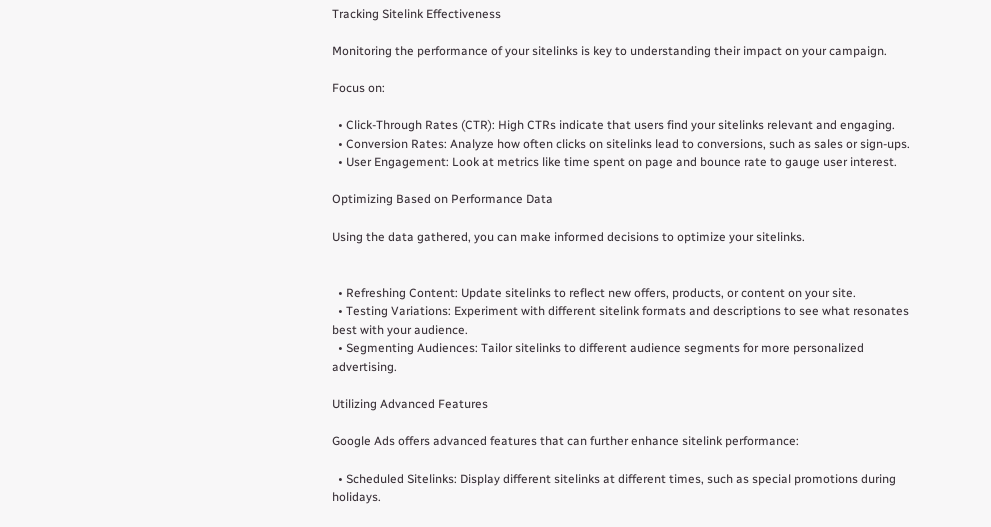Tracking Sitelink Effectiveness

Monitoring the performance of your sitelinks is key to understanding their impact on your campaign.

Focus on:

  • Click-Through Rates (CTR): High CTRs indicate that users find your sitelinks relevant and engaging.
  • Conversion Rates: Analyze how often clicks on sitelinks lead to conversions, such as sales or sign-ups.
  • User Engagement: Look at metrics like time spent on page and bounce rate to gauge user interest.

Optimizing Based on Performance Data

Using the data gathered, you can make informed decisions to optimize your sitelinks.


  • Refreshing Content: Update sitelinks to reflect new offers, products, or content on your site.
  • Testing Variations: Experiment with different sitelink formats and descriptions to see what resonates best with your audience.
  • Segmenting Audiences: Tailor sitelinks to different audience segments for more personalized advertising.

Utilizing Advanced Features

Google Ads offers advanced features that can further enhance sitelink performance:

  • Scheduled Sitelinks: Display different sitelinks at different times, such as special promotions during holidays.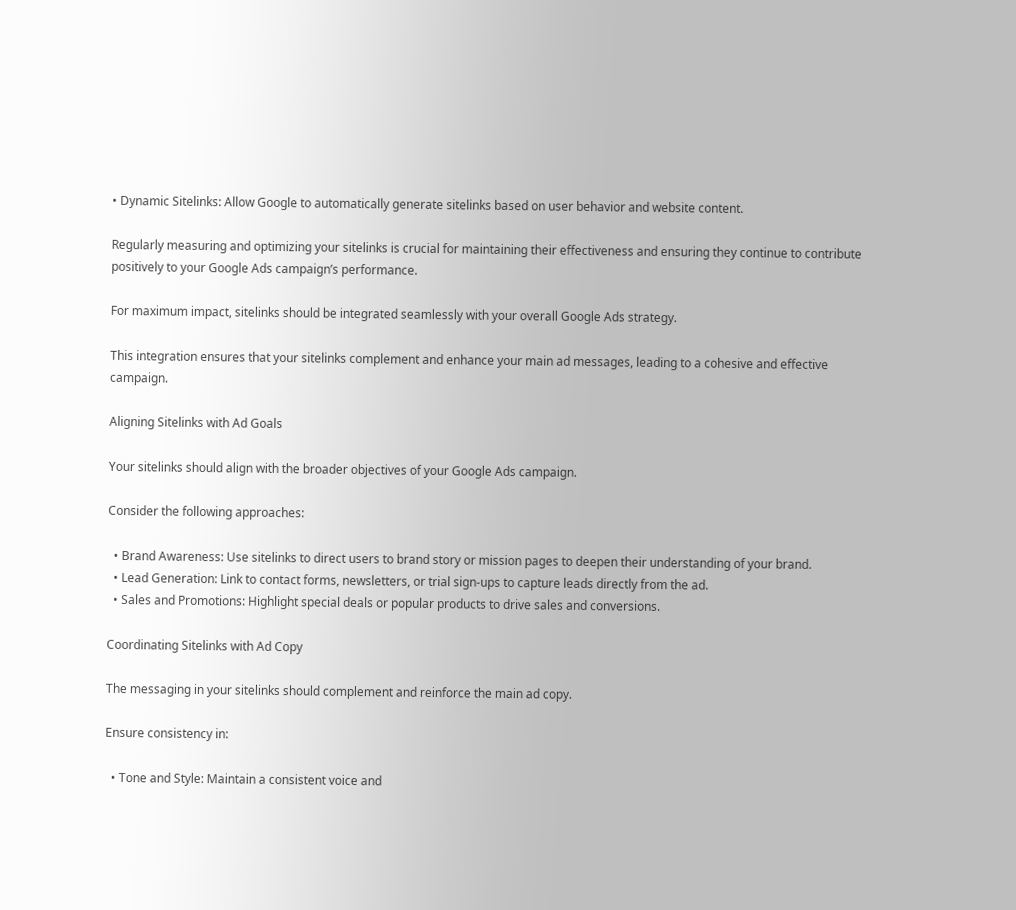• Dynamic Sitelinks: Allow Google to automatically generate sitelinks based on user behavior and website content.

Regularly measuring and optimizing your sitelinks is crucial for maintaining their effectiveness and ensuring they continue to contribute positively to your Google Ads campaign’s performance.

For maximum impact, sitelinks should be integrated seamlessly with your overall Google Ads strategy.

This integration ensures that your sitelinks complement and enhance your main ad messages, leading to a cohesive and effective campaign.

Aligning Sitelinks with Ad Goals

Your sitelinks should align with the broader objectives of your Google Ads campaign.

Consider the following approaches:

  • Brand Awareness: Use sitelinks to direct users to brand story or mission pages to deepen their understanding of your brand.
  • Lead Generation: Link to contact forms, newsletters, or trial sign-ups to capture leads directly from the ad.
  • Sales and Promotions: Highlight special deals or popular products to drive sales and conversions.

Coordinating Sitelinks with Ad Copy

The messaging in your sitelinks should complement and reinforce the main ad copy.

Ensure consistency in:

  • Tone and Style: Maintain a consistent voice and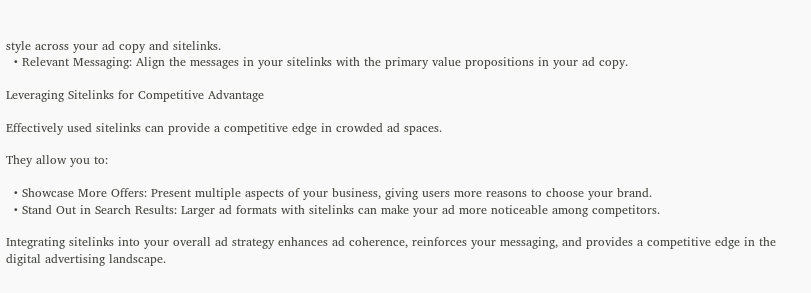style across your ad copy and sitelinks.
  • Relevant Messaging: Align the messages in your sitelinks with the primary value propositions in your ad copy.

Leveraging Sitelinks for Competitive Advantage

Effectively used sitelinks can provide a competitive edge in crowded ad spaces.

They allow you to:

  • Showcase More Offers: Present multiple aspects of your business, giving users more reasons to choose your brand.
  • Stand Out in Search Results: Larger ad formats with sitelinks can make your ad more noticeable among competitors.

Integrating sitelinks into your overall ad strategy enhances ad coherence, reinforces your messaging, and provides a competitive edge in the digital advertising landscape.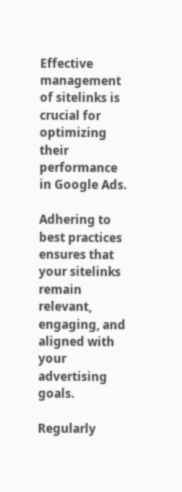Effective management of sitelinks is crucial for optimizing their performance in Google Ads.

Adhering to best practices ensures that your sitelinks remain relevant, engaging, and aligned with your advertising goals.

Regularly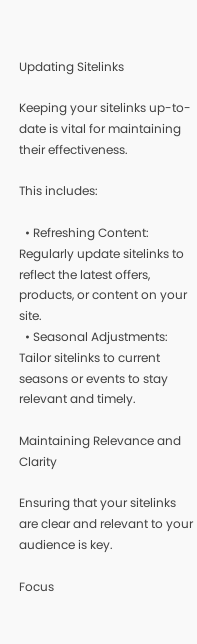Updating Sitelinks

Keeping your sitelinks up-to-date is vital for maintaining their effectiveness.

This includes:

  • Refreshing Content: Regularly update sitelinks to reflect the latest offers, products, or content on your site.
  • Seasonal Adjustments: Tailor sitelinks to current seasons or events to stay relevant and timely.

Maintaining Relevance and Clarity

Ensuring that your sitelinks are clear and relevant to your audience is key.

Focus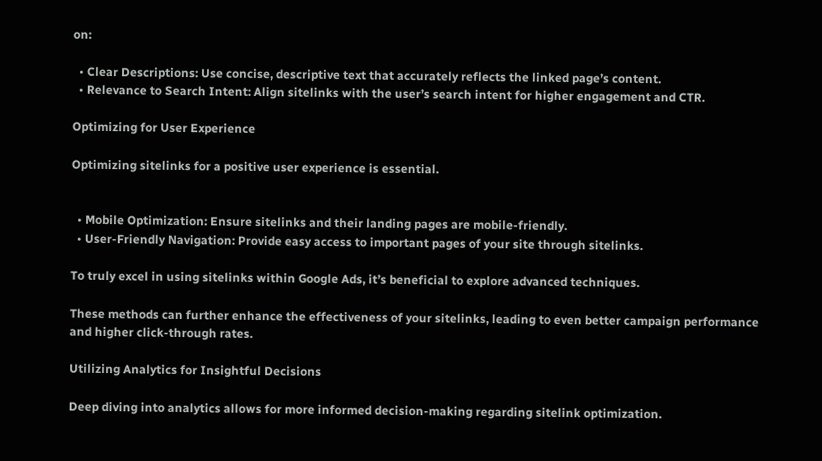on:

  • Clear Descriptions: Use concise, descriptive text that accurately reflects the linked page’s content.
  • Relevance to Search Intent: Align sitelinks with the user’s search intent for higher engagement and CTR.

Optimizing for User Experience

Optimizing sitelinks for a positive user experience is essential.


  • Mobile Optimization: Ensure sitelinks and their landing pages are mobile-friendly.
  • User-Friendly Navigation: Provide easy access to important pages of your site through sitelinks.

To truly excel in using sitelinks within Google Ads, it’s beneficial to explore advanced techniques.

These methods can further enhance the effectiveness of your sitelinks, leading to even better campaign performance and higher click-through rates.

Utilizing Analytics for Insightful Decisions

Deep diving into analytics allows for more informed decision-making regarding sitelink optimization.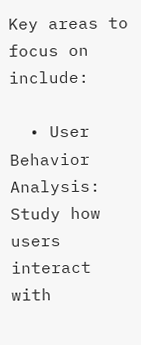Key areas to focus on include:

  • User Behavior Analysis: Study how users interact with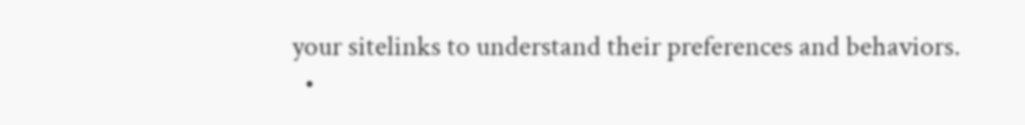your sitelinks to understand their preferences and behaviors.
  •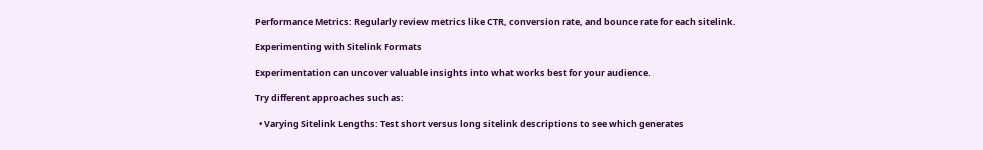Performance Metrics: Regularly review metrics like CTR, conversion rate, and bounce rate for each sitelink.

Experimenting with Sitelink Formats

Experimentation can uncover valuable insights into what works best for your audience.

Try different approaches such as:

  • Varying Sitelink Lengths: Test short versus long sitelink descriptions to see which generates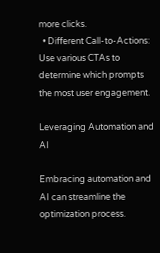more clicks.
  • Different Call-to-Actions: Use various CTAs to determine which prompts the most user engagement.

Leveraging Automation and AI

Embracing automation and AI can streamline the optimization process.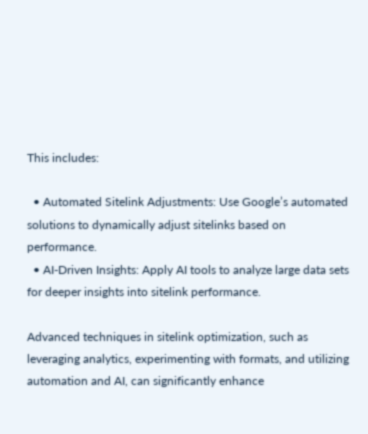This includes:

  • Automated Sitelink Adjustments: Use Google’s automated solutions to dynamically adjust sitelinks based on performance.
  • AI-Driven Insights: Apply AI tools to analyze large data sets for deeper insights into sitelink performance.

Advanced techniques in sitelink optimization, such as leveraging analytics, experimenting with formats, and utilizing automation and AI, can significantly enhance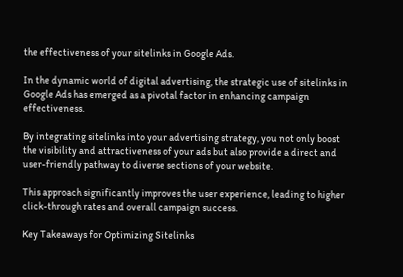the effectiveness of your sitelinks in Google Ads.

In the dynamic world of digital advertising, the strategic use of sitelinks in Google Ads has emerged as a pivotal factor in enhancing campaign effectiveness.

By integrating sitelinks into your advertising strategy, you not only boost the visibility and attractiveness of your ads but also provide a direct and user-friendly pathway to diverse sections of your website.

This approach significantly improves the user experience, leading to higher click-through rates and overall campaign success.

Key Takeaways for Optimizing Sitelinks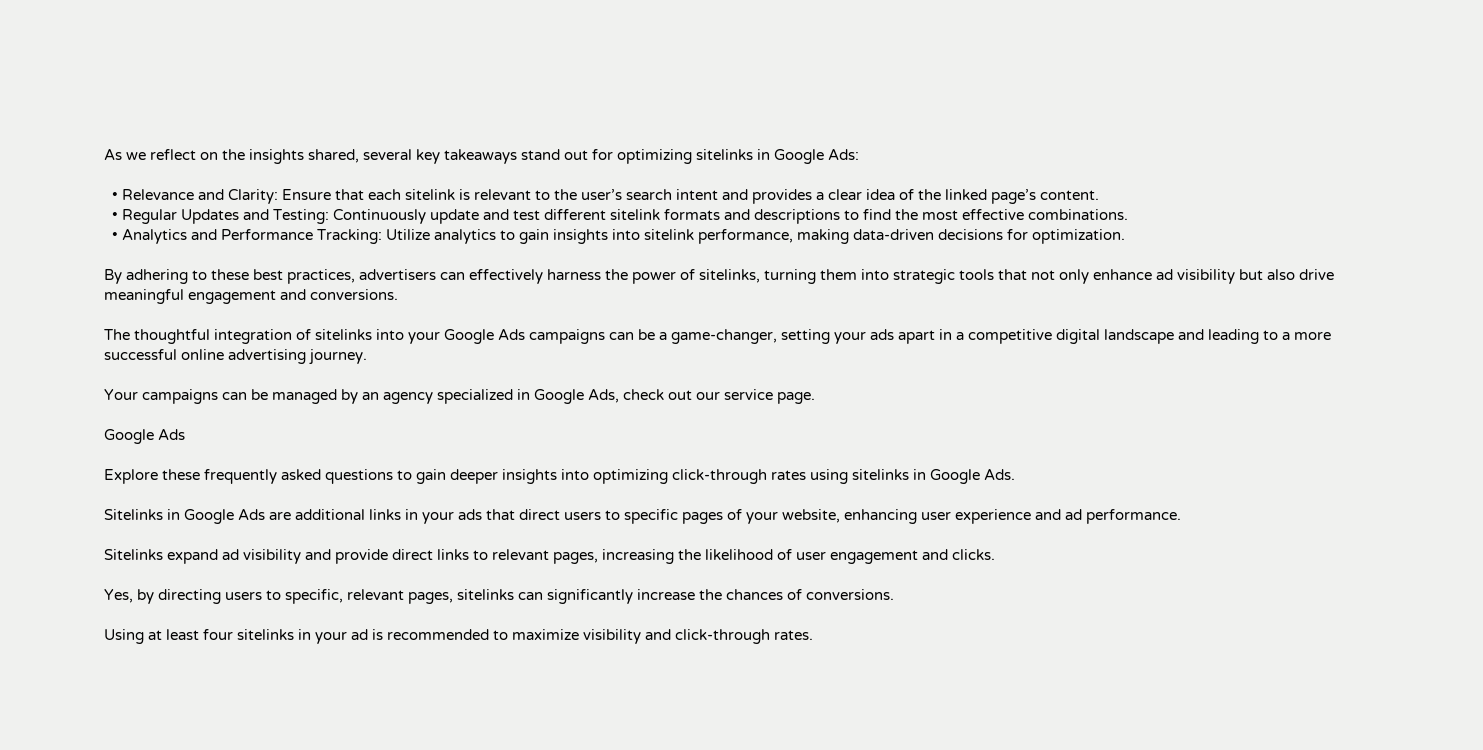As we reflect on the insights shared, several key takeaways stand out for optimizing sitelinks in Google Ads:

  • Relevance and Clarity: Ensure that each sitelink is relevant to the user’s search intent and provides a clear idea of the linked page’s content.
  • Regular Updates and Testing: Continuously update and test different sitelink formats and descriptions to find the most effective combinations.
  • Analytics and Performance Tracking: Utilize analytics to gain insights into sitelink performance, making data-driven decisions for optimization.

By adhering to these best practices, advertisers can effectively harness the power of sitelinks, turning them into strategic tools that not only enhance ad visibility but also drive meaningful engagement and conversions.

The thoughtful integration of sitelinks into your Google Ads campaigns can be a game-changer, setting your ads apart in a competitive digital landscape and leading to a more successful online advertising journey.

Your campaigns can be managed by an agency specialized in Google Ads, check out our service page.

Google Ads

Explore these frequently asked questions to gain deeper insights into optimizing click-through rates using sitelinks in Google Ads.

Sitelinks in Google Ads are additional links in your ads that direct users to specific pages of your website, enhancing user experience and ad performance.

Sitelinks expand ad visibility and provide direct links to relevant pages, increasing the likelihood of user engagement and clicks.

Yes, by directing users to specific, relevant pages, sitelinks can significantly increase the chances of conversions.

Using at least four sitelinks in your ad is recommended to maximize visibility and click-through rates.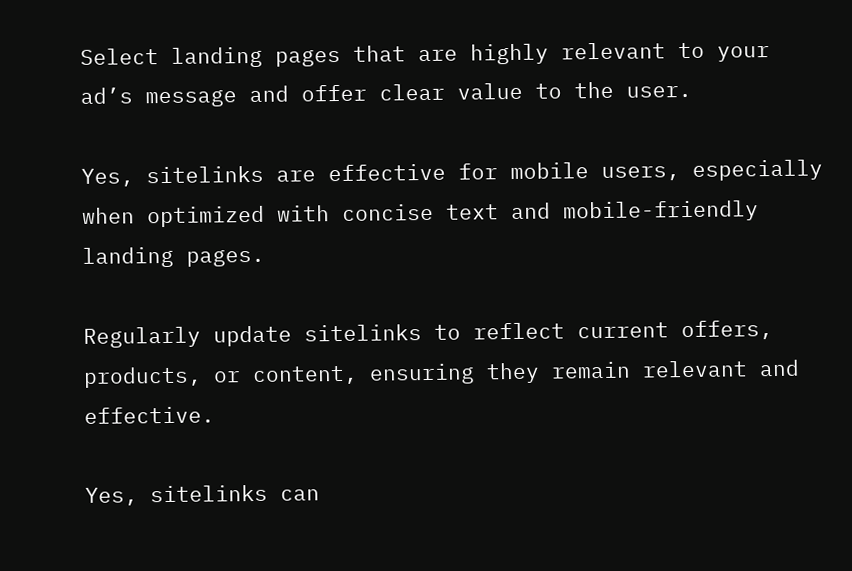Select landing pages that are highly relevant to your ad’s message and offer clear value to the user.

Yes, sitelinks are effective for mobile users, especially when optimized with concise text and mobile-friendly landing pages.

Regularly update sitelinks to reflect current offers, products, or content, ensuring they remain relevant and effective.

Yes, sitelinks can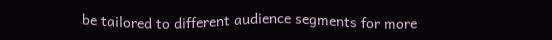be tailored to different audience segments for more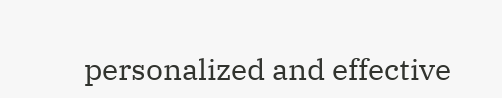personalized and effective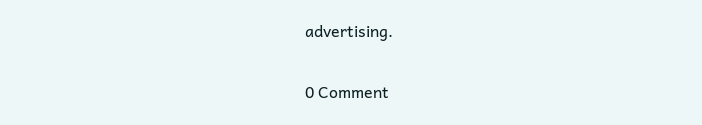advertising.

0 Comment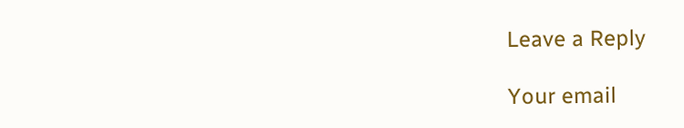Leave a Reply

Your email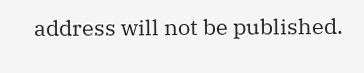address will not be published.